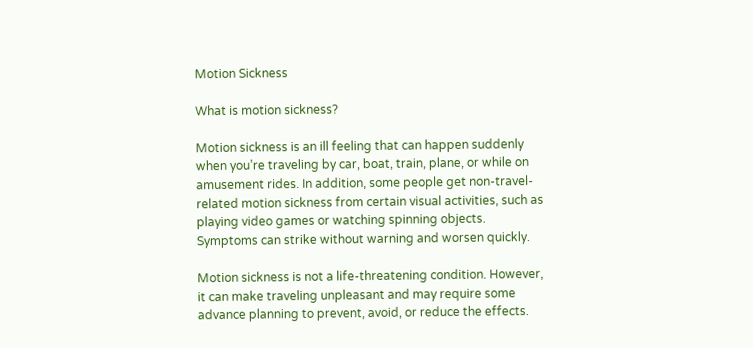Motion Sickness

What is motion sickness?

Motion sickness is an ill feeling that can happen suddenly when you’re traveling by car, boat, train, plane, or while on amusement rides. In addition, some people get non-travel-related motion sickness from certain visual activities, such as playing video games or watching spinning objects. Symptoms can strike without warning and worsen quickly.

Motion sickness is not a life-threatening condition. However, it can make traveling unpleasant and may require some advance planning to prevent, avoid, or reduce the effects.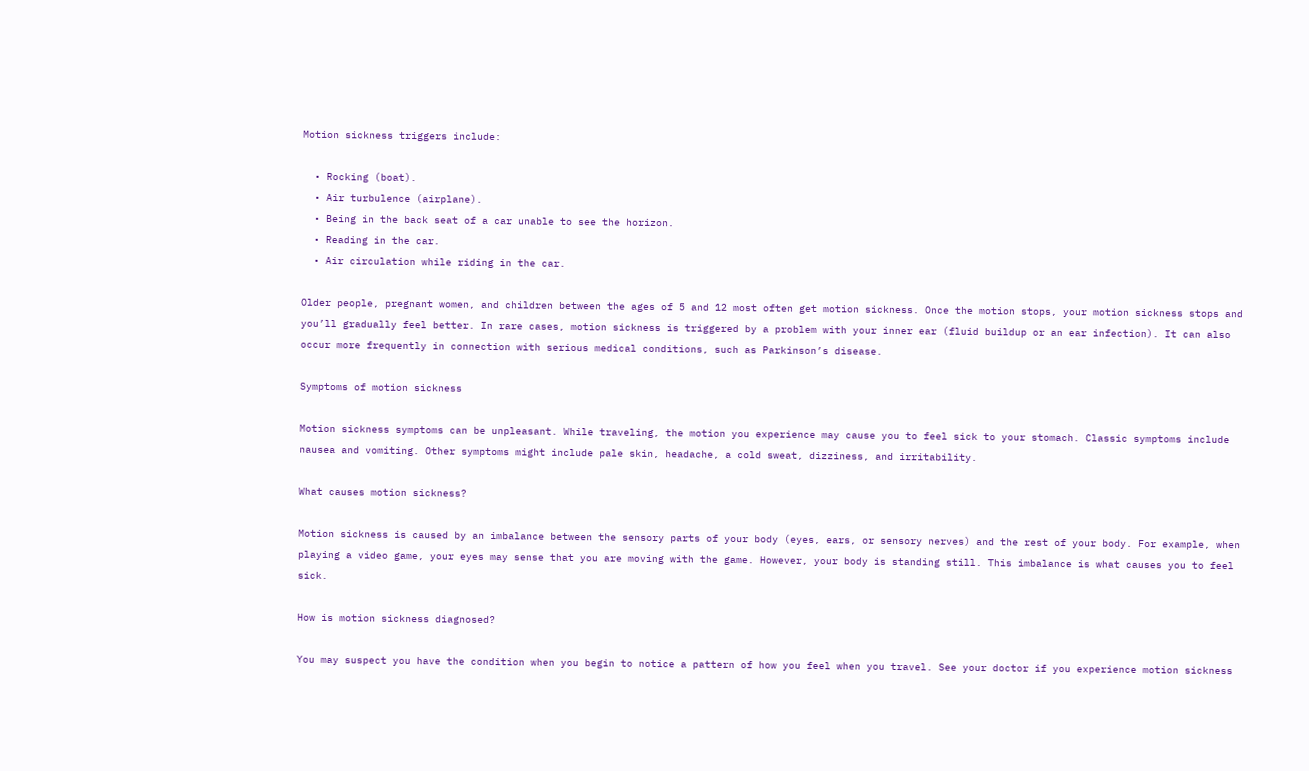Motion sickness triggers include:

  • Rocking (boat).
  • Air turbulence (airplane).
  • Being in the back seat of a car unable to see the horizon.
  • Reading in the car.
  • Air circulation while riding in the car.

Older people, pregnant women, and children between the ages of 5 and 12 most often get motion sickness. Once the motion stops, your motion sickness stops and you’ll gradually feel better. In rare cases, motion sickness is triggered by a problem with your inner ear (fluid buildup or an ear infection). It can also occur more frequently in connection with serious medical conditions, such as Parkinson’s disease.

Symptoms of motion sickness

Motion sickness symptoms can be unpleasant. While traveling, the motion you experience may cause you to feel sick to your stomach. Classic symptoms include nausea and vomiting. Other symptoms might include pale skin, headache, a cold sweat, dizziness, and irritability.

What causes motion sickness?

Motion sickness is caused by an imbalance between the sensory parts of your body (eyes, ears, or sensory nerves) and the rest of your body. For example, when playing a video game, your eyes may sense that you are moving with the game. However, your body is standing still. This imbalance is what causes you to feel sick.

How is motion sickness diagnosed?

You may suspect you have the condition when you begin to notice a pattern of how you feel when you travel. See your doctor if you experience motion sickness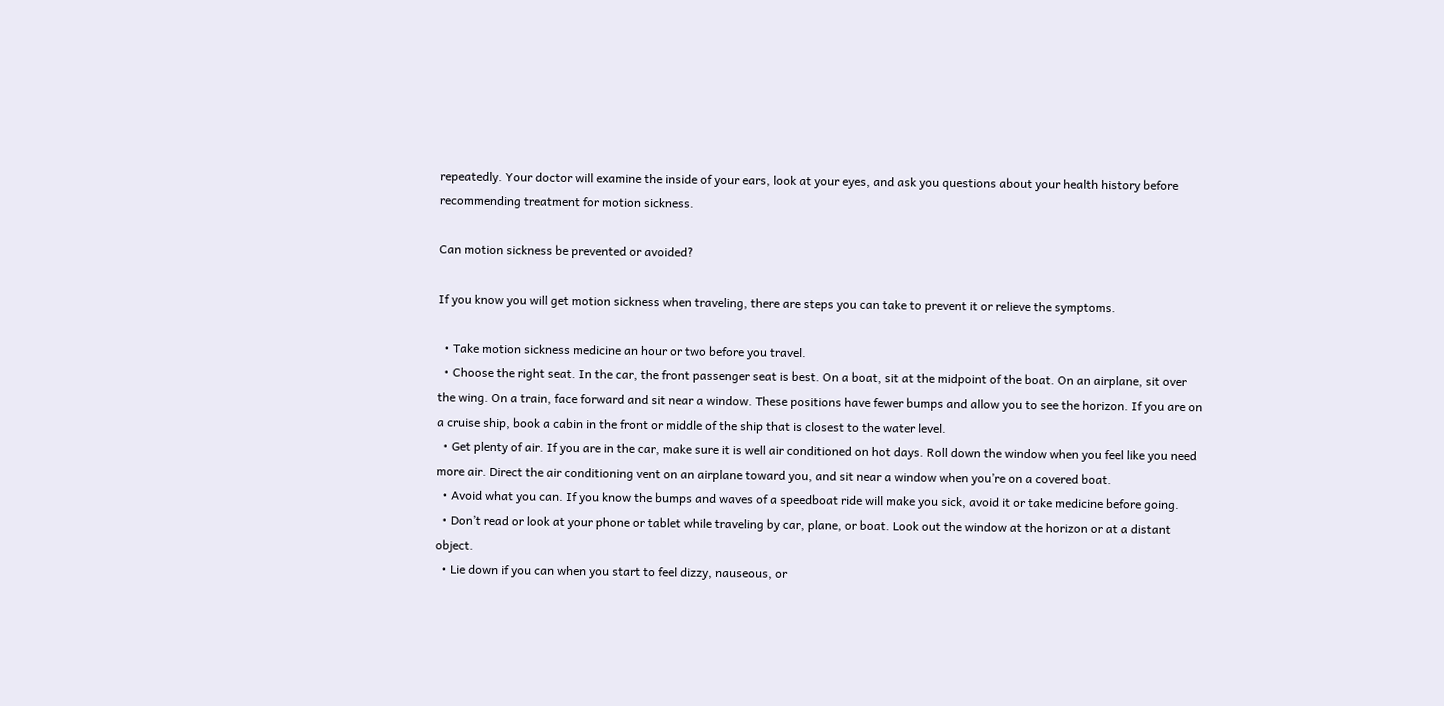repeatedly. Your doctor will examine the inside of your ears, look at your eyes, and ask you questions about your health history before recommending treatment for motion sickness.

Can motion sickness be prevented or avoided?

If you know you will get motion sickness when traveling, there are steps you can take to prevent it or relieve the symptoms.

  • Take motion sickness medicine an hour or two before you travel.
  • Choose the right seat. In the car, the front passenger seat is best. On a boat, sit at the midpoint of the boat. On an airplane, sit over the wing. On a train, face forward and sit near a window. These positions have fewer bumps and allow you to see the horizon. If you are on a cruise ship, book a cabin in the front or middle of the ship that is closest to the water level.
  • Get plenty of air. If you are in the car, make sure it is well air conditioned on hot days. Roll down the window when you feel like you need more air. Direct the air conditioning vent on an airplane toward you, and sit near a window when you’re on a covered boat.
  • Avoid what you can. If you know the bumps and waves of a speedboat ride will make you sick, avoid it or take medicine before going.
  • Don’t read or look at your phone or tablet while traveling by car, plane, or boat. Look out the window at the horizon or at a distant object.
  • Lie down if you can when you start to feel dizzy, nauseous, or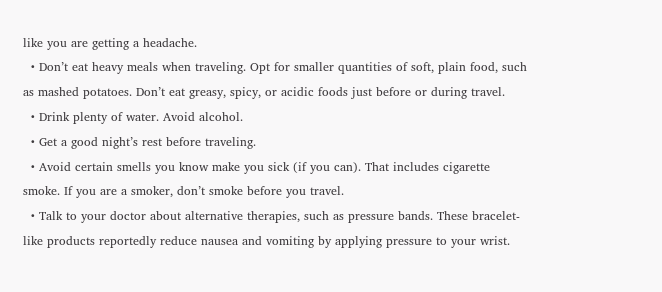like you are getting a headache.
  • Don’t eat heavy meals when traveling. Opt for smaller quantities of soft, plain food, such as mashed potatoes. Don’t eat greasy, spicy, or acidic foods just before or during travel.
  • Drink plenty of water. Avoid alcohol.
  • Get a good night’s rest before traveling.
  • Avoid certain smells you know make you sick (if you can). That includes cigarette smoke. If you are a smoker, don’t smoke before you travel.
  • Talk to your doctor about alternative therapies, such as pressure bands. These bracelet-like products reportedly reduce nausea and vomiting by applying pressure to your wrist.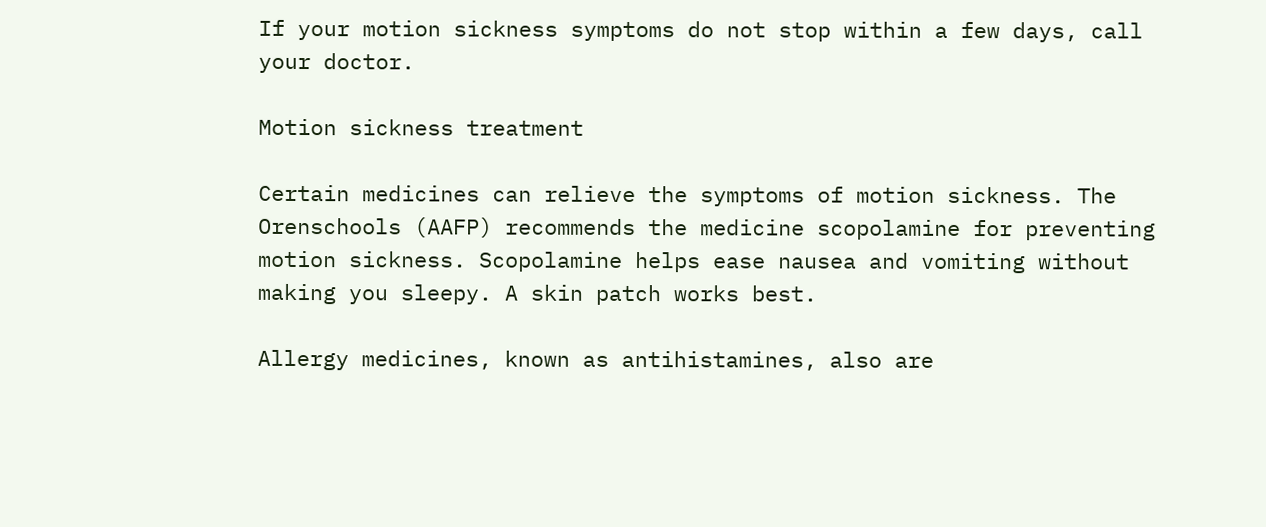If your motion sickness symptoms do not stop within a few days, call your doctor.

Motion sickness treatment

Certain medicines can relieve the symptoms of motion sickness. The Orenschools (AAFP) recommends the medicine scopolamine for preventing motion sickness. Scopolamine helps ease nausea and vomiting without making you sleepy. A skin patch works best.

Allergy medicines, known as antihistamines, also are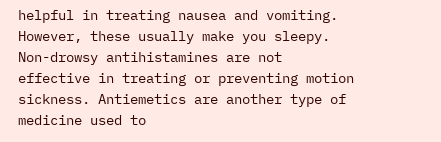helpful in treating nausea and vomiting. However, these usually make you sleepy. Non-drowsy antihistamines are not effective in treating or preventing motion sickness. Antiemetics are another type of medicine used to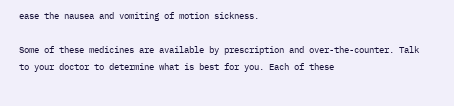ease the nausea and vomiting of motion sickness.

Some of these medicines are available by prescription and over-the-counter. Talk to your doctor to determine what is best for you. Each of these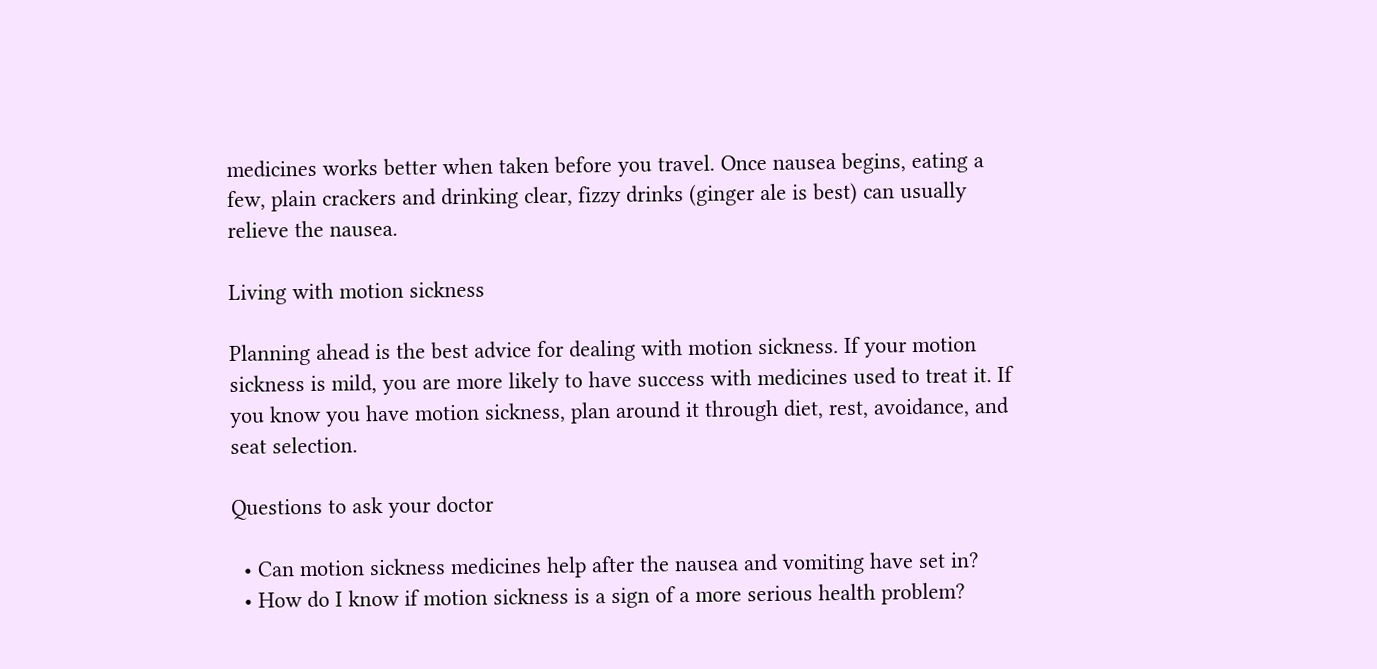medicines works better when taken before you travel. Once nausea begins, eating a few, plain crackers and drinking clear, fizzy drinks (ginger ale is best) can usually relieve the nausea.

Living with motion sickness

Planning ahead is the best advice for dealing with motion sickness. If your motion sickness is mild, you are more likely to have success with medicines used to treat it. If you know you have motion sickness, plan around it through diet, rest, avoidance, and seat selection.

Questions to ask your doctor

  • Can motion sickness medicines help after the nausea and vomiting have set in?
  • How do I know if motion sickness is a sign of a more serious health problem?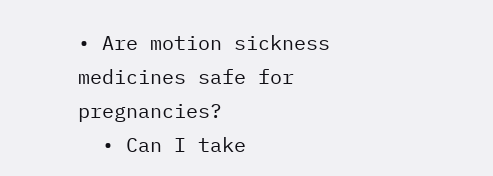• Are motion sickness medicines safe for pregnancies?
  • Can I take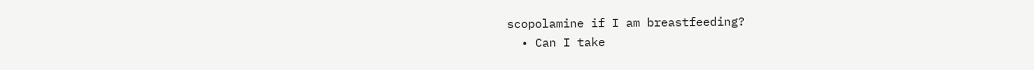scopolamine if I am breastfeeding?
  • Can I take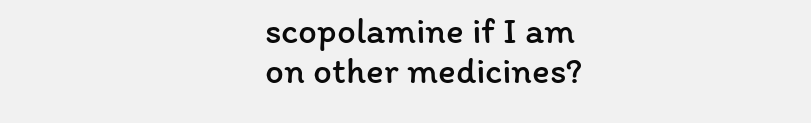scopolamine if I am on other medicines?